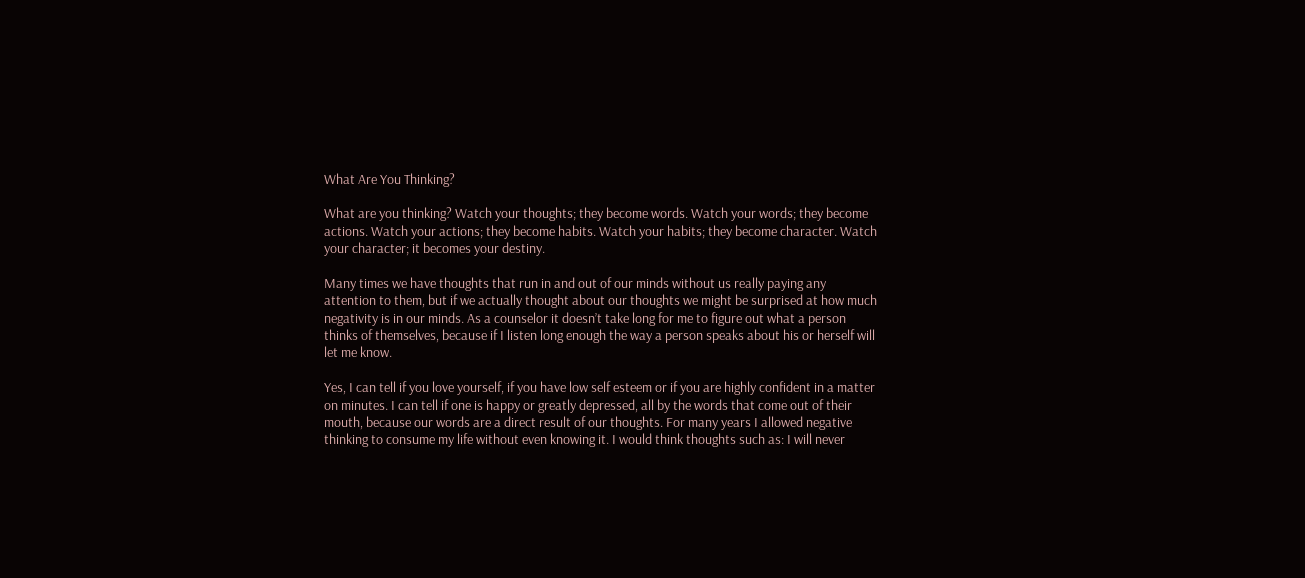What Are You Thinking?

What are you thinking? Watch your thoughts; they become words. Watch your words; they become actions. Watch your actions; they become habits. Watch your habits; they become character. Watch your character; it becomes your destiny.

Many times we have thoughts that run in and out of our minds without us really paying any attention to them, but if we actually thought about our thoughts we might be surprised at how much negativity is in our minds. As a counselor it doesn’t take long for me to figure out what a person thinks of themselves, because if I listen long enough the way a person speaks about his or herself will let me know.

Yes, I can tell if you love yourself, if you have low self esteem or if you are highly confident in a matter on minutes. I can tell if one is happy or greatly depressed, all by the words that come out of their mouth, because our words are a direct result of our thoughts. For many years I allowed negative thinking to consume my life without even knowing it. I would think thoughts such as: I will never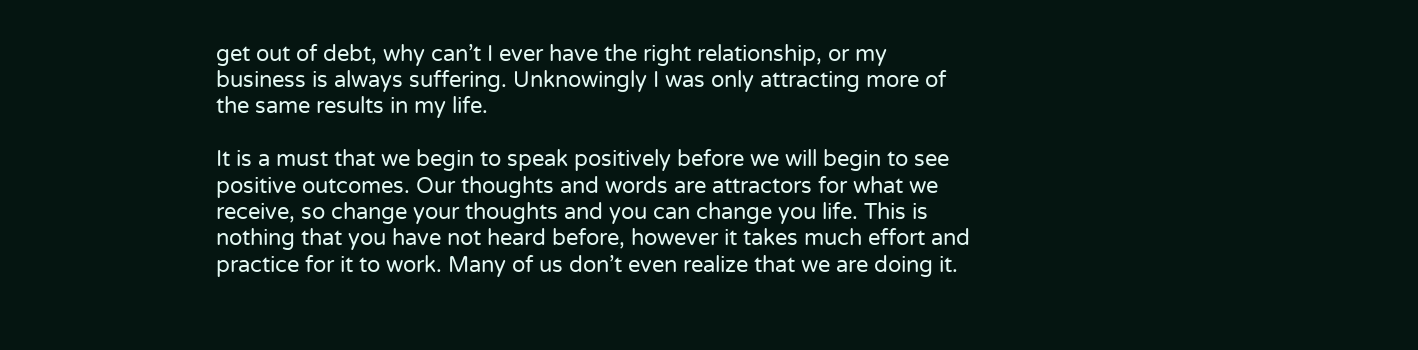get out of debt, why can’t I ever have the right relationship, or my business is always suffering. Unknowingly I was only attracting more of the same results in my life.

It is a must that we begin to speak positively before we will begin to see positive outcomes. Our thoughts and words are attractors for what we receive, so change your thoughts and you can change you life. This is nothing that you have not heard before, however it takes much effort and practice for it to work. Many of us don’t even realize that we are doing it.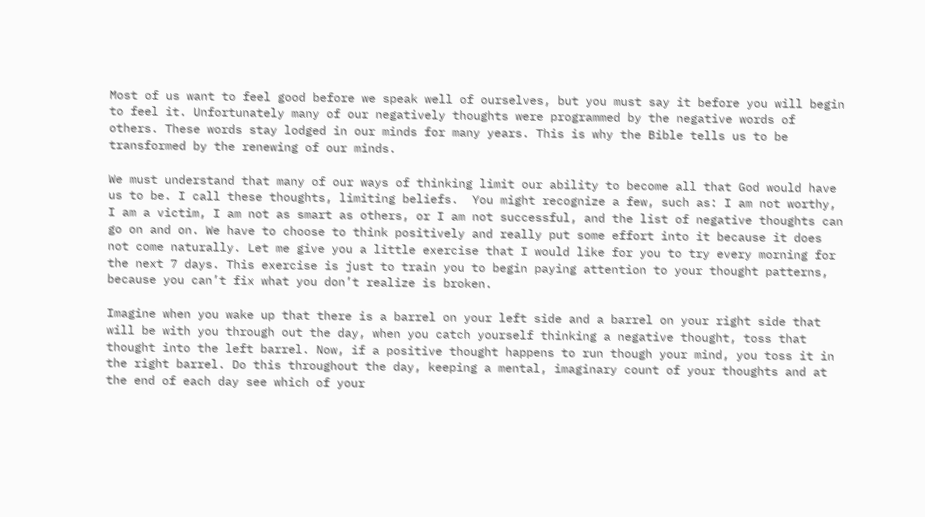Most of us want to feel good before we speak well of ourselves, but you must say it before you will begin to feel it. Unfortunately many of our negatively thoughts were programmed by the negative words of others. These words stay lodged in our minds for many years. This is why the Bible tells us to be transformed by the renewing of our minds.

We must understand that many of our ways of thinking limit our ability to become all that God would have us to be. I call these thoughts, limiting beliefs.  You might recognize a few, such as: I am not worthy, I am a victim, I am not as smart as others, or I am not successful, and the list of negative thoughts can go on and on. We have to choose to think positively and really put some effort into it because it does not come naturally. Let me give you a little exercise that I would like for you to try every morning for the next 7 days. This exercise is just to train you to begin paying attention to your thought patterns, because you can’t fix what you don’t realize is broken.

Imagine when you wake up that there is a barrel on your left side and a barrel on your right side that will be with you through out the day, when you catch yourself thinking a negative thought, toss that thought into the left barrel. Now, if a positive thought happens to run though your mind, you toss it in the right barrel. Do this throughout the day, keeping a mental, imaginary count of your thoughts and at the end of each day see which of your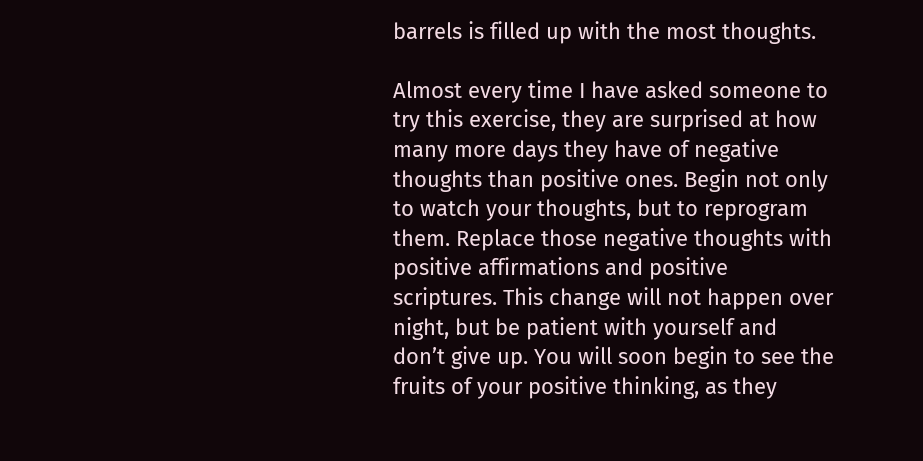barrels is filled up with the most thoughts.

Almost every time I have asked someone to try this exercise, they are surprised at how many more days they have of negative thoughts than positive ones. Begin not only to watch your thoughts, but to reprogram them. Replace those negative thoughts with positive affirmations and positive scriptures. This change will not happen over night, but be patient with yourself and don’t give up. You will soon begin to see the fruits of your positive thinking, as they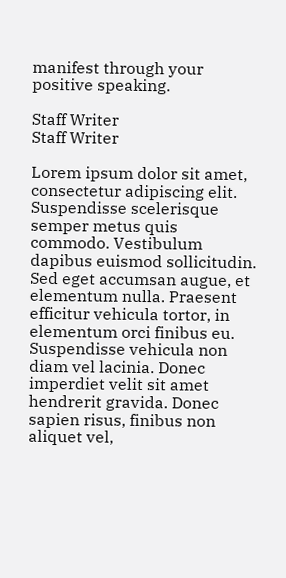manifest through your positive speaking.

Staff Writer
Staff Writer

Lorem ipsum dolor sit amet, consectetur adipiscing elit. Suspendisse scelerisque semper metus quis commodo. Vestibulum dapibus euismod sollicitudin. Sed eget accumsan augue, et elementum nulla. Praesent efficitur vehicula tortor, in elementum orci finibus eu. Suspendisse vehicula non diam vel lacinia. Donec imperdiet velit sit amet hendrerit gravida. Donec sapien risus, finibus non aliquet vel,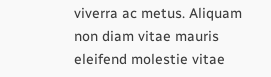viverra ac metus. Aliquam non diam vitae mauris eleifend molestie vitae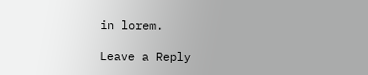in lorem.

Leave a Reply